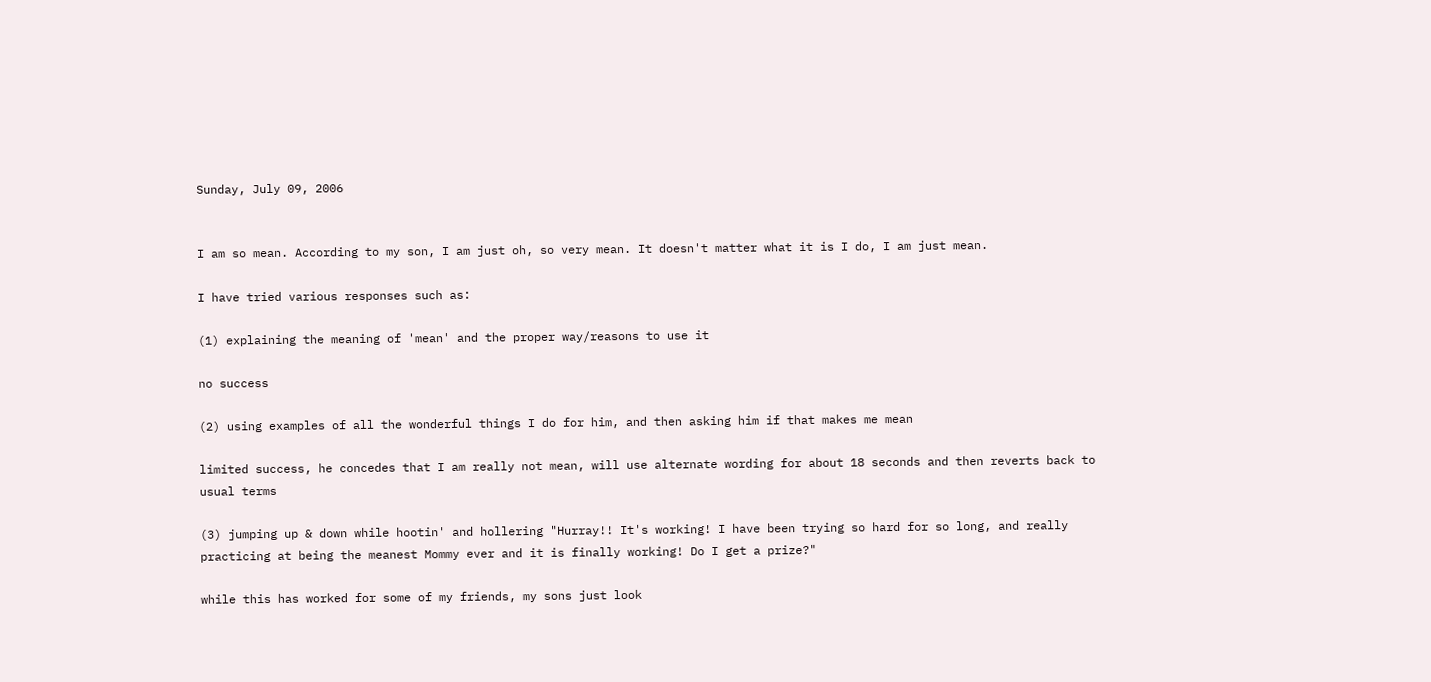Sunday, July 09, 2006


I am so mean. According to my son, I am just oh, so very mean. It doesn't matter what it is I do, I am just mean.

I have tried various responses such as:

(1) explaining the meaning of 'mean' and the proper way/reasons to use it

no success

(2) using examples of all the wonderful things I do for him, and then asking him if that makes me mean

limited success, he concedes that I am really not mean, will use alternate wording for about 18 seconds and then reverts back to usual terms

(3) jumping up & down while hootin' and hollering "Hurray!! It's working! I have been trying so hard for so long, and really practicing at being the meanest Mommy ever and it is finally working! Do I get a prize?"

while this has worked for some of my friends, my sons just look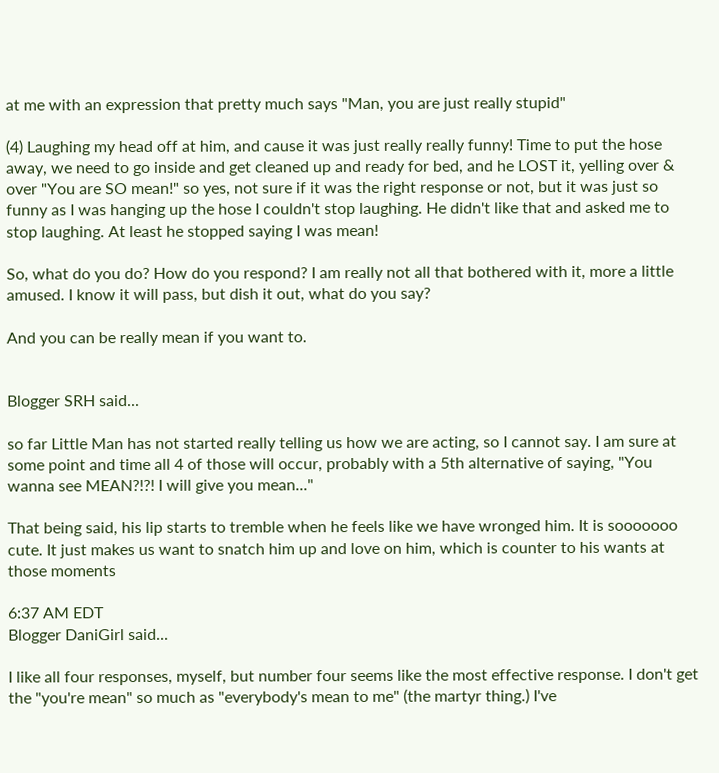at me with an expression that pretty much says "Man, you are just really stupid"

(4) Laughing my head off at him, and cause it was just really really funny! Time to put the hose away, we need to go inside and get cleaned up and ready for bed, and he LOST it, yelling over & over "You are SO mean!" so yes, not sure if it was the right response or not, but it was just so funny as I was hanging up the hose I couldn't stop laughing. He didn't like that and asked me to stop laughing. At least he stopped saying I was mean!

So, what do you do? How do you respond? I am really not all that bothered with it, more a little amused. I know it will pass, but dish it out, what do you say?

And you can be really mean if you want to.


Blogger SRH said...

so far Little Man has not started really telling us how we are acting, so I cannot say. I am sure at some point and time all 4 of those will occur, probably with a 5th alternative of saying, "You wanna see MEAN?!?! I will give you mean..."

That being said, his lip starts to tremble when he feels like we have wronged him. It is sooooooo cute. It just makes us want to snatch him up and love on him, which is counter to his wants at those moments

6:37 AM EDT
Blogger DaniGirl said...

I like all four responses, myself, but number four seems like the most effective response. I don't get the "you're mean" so much as "everybody's mean to me" (the martyr thing.) I've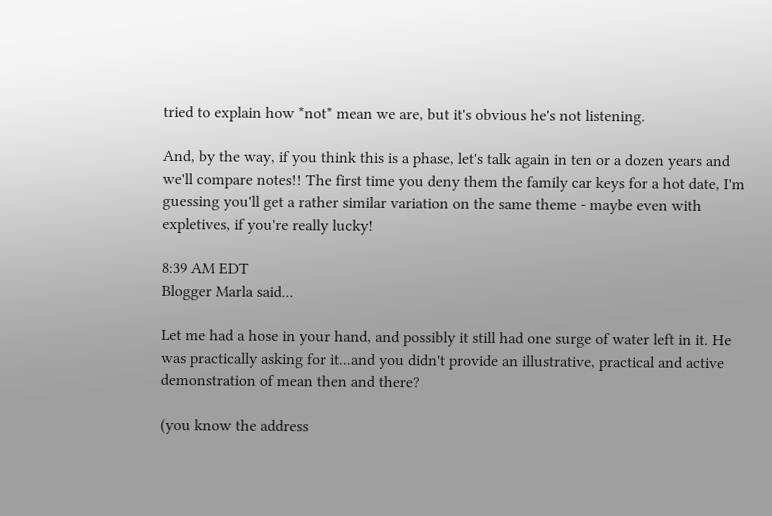tried to explain how *not* mean we are, but it's obvious he's not listening.

And, by the way, if you think this is a phase, let's talk again in ten or a dozen years and we'll compare notes!! The first time you deny them the family car keys for a hot date, I'm guessing you'll get a rather similar variation on the same theme - maybe even with expletives, if you're really lucky!

8:39 AM EDT
Blogger Marla said...

Let me had a hose in your hand, and possibly it still had one surge of water left in it. He was practically asking for it...and you didn't provide an illustrative, practical and active demonstration of mean then and there?

(you know the address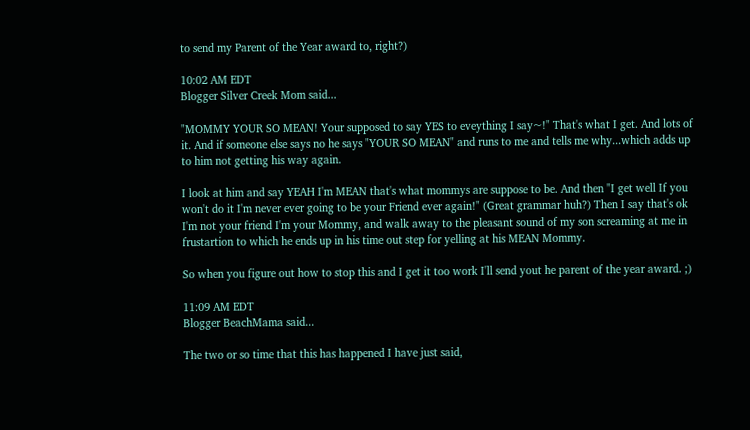to send my Parent of the Year award to, right?)

10:02 AM EDT
Blogger Silver Creek Mom said...

"MOMMY YOUR SO MEAN! Your supposed to say YES to eveything I say~!" That's what I get. And lots of it. And if someone else says no he says "YOUR SO MEAN" and runs to me and tells me why...which adds up to him not getting his way again.

I look at him and say YEAH I'm MEAN that's what mommys are suppose to be. And then "I get well If you won't do it I'm never ever going to be your Friend ever again!" (Great grammar huh?) Then I say that's ok I'm not your friend I'm your Mommy, and walk away to the pleasant sound of my son screaming at me in frustartion to which he ends up in his time out step for yelling at his MEAN Mommy.

So when you figure out how to stop this and I get it too work I'll send yout he parent of the year award. ;)

11:09 AM EDT
Blogger BeachMama said...

The two or so time that this has happened I have just said,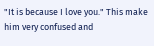"It is because I love you." This make him very confused and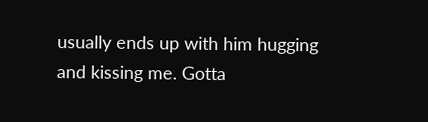usually ends up with him hugging and kissing me. Gotta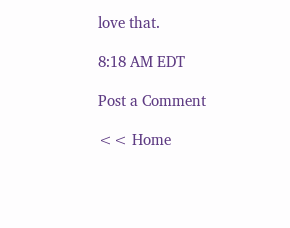love that.

8:18 AM EDT

Post a Comment

<< Home